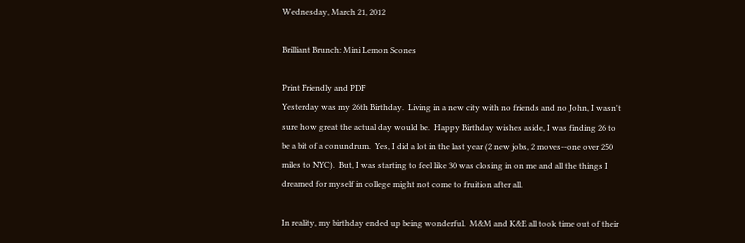Wednesday, March 21, 2012

Brilliant Brunch: Mini Lemon Scones

Print Friendly and PDF
Yesterday was my 26th Birthday.  Living in a new city with no friends and no John, I wasn't sure how great the actual day would be.  Happy Birthday wishes aside, I was finding 26 to be a bit of a conundrum.  Yes, I did a lot in the last year (2 new jobs, 2 moves--one over 250 miles to NYC).  But, I was starting to feel like 30 was closing in on me and all the things I dreamed for myself in college might not come to fruition after all.

In reality, my birthday ended up being wonderful.  M&M and K&E all took time out of their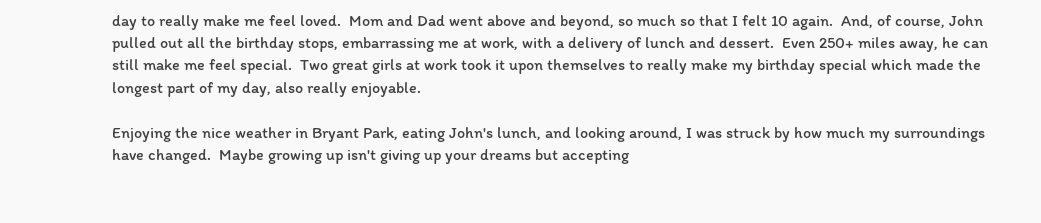day to really make me feel loved.  Mom and Dad went above and beyond, so much so that I felt 10 again.  And, of course, John pulled out all the birthday stops, embarrassing me at work, with a delivery of lunch and dessert.  Even 250+ miles away, he can still make me feel special.  Two great girls at work took it upon themselves to really make my birthday special which made the longest part of my day, also really enjoyable.

Enjoying the nice weather in Bryant Park, eating John's lunch, and looking around, I was struck by how much my surroundings have changed.  Maybe growing up isn't giving up your dreams but accepting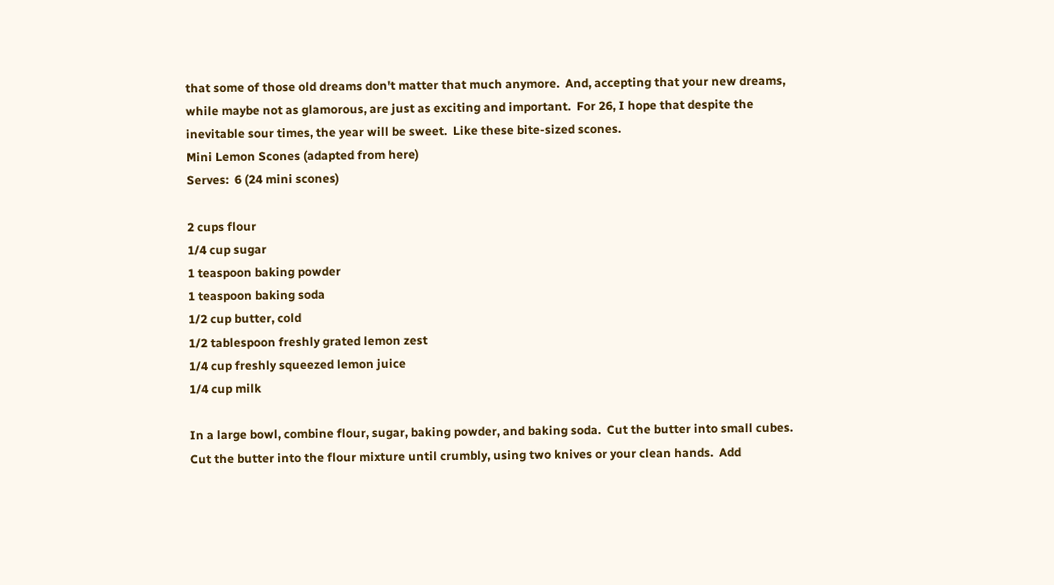that some of those old dreams don't matter that much anymore.  And, accepting that your new dreams, while maybe not as glamorous, are just as exciting and important.  For 26, I hope that despite the inevitable sour times, the year will be sweet.  Like these bite-sized scones.
Mini Lemon Scones (adapted from here)
Serves:  6 (24 mini scones)

2 cups flour
1/4 cup sugar
1 teaspoon baking powder
1 teaspoon baking soda
1/2 cup butter, cold
1/2 tablespoon freshly grated lemon zest
1/4 cup freshly squeezed lemon juice
1/4 cup milk

In a large bowl, combine flour, sugar, baking powder, and baking soda.  Cut the butter into small cubes.  Cut the butter into the flour mixture until crumbly, using two knives or your clean hands.  Add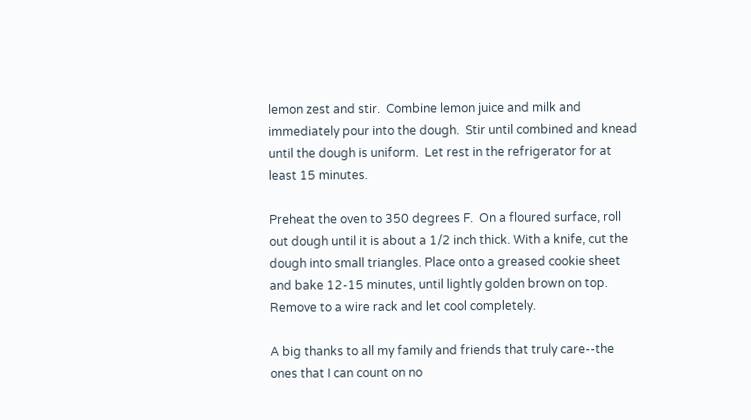lemon zest and stir.  Combine lemon juice and milk and immediately pour into the dough.  Stir until combined and knead until the dough is uniform.  Let rest in the refrigerator for at least 15 minutes.

Preheat the oven to 350 degrees F.  On a floured surface, roll out dough until it is about a 1/2 inch thick. With a knife, cut the dough into small triangles. Place onto a greased cookie sheet and bake 12-15 minutes, until lightly golden brown on top. Remove to a wire rack and let cool completely.

A big thanks to all my family and friends that truly care--the ones that I can count on no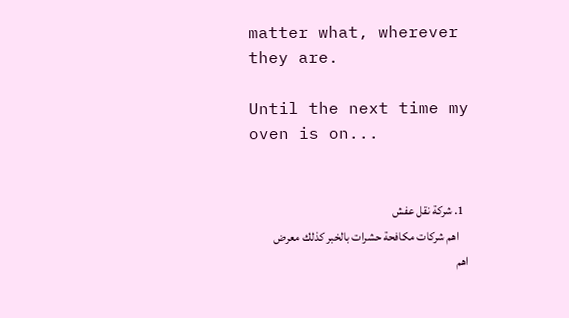matter what, wherever they are.

Until the next time my oven is on...


  1. شركة نقل عفش
    اهم شركات مكافحة حشرات بالخبر كذلك معرض اهم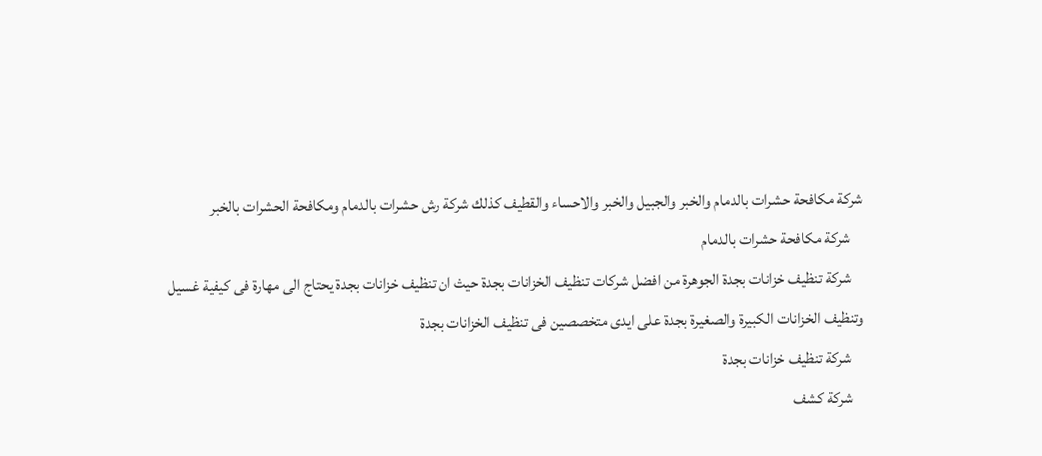شركة مكافحة حشرات بالدمام والخبر والجبيل والخبر والاحساء والقطيف كذلك شركة رش حشرات بالدمام ومكافحة الحشرات بالخبر
    شركة مكافحة حشرات بالدمام
    شركة تنظيف خزانات بجدة الجوهرة من افضل شركات تنظيف الخزانات بجدة حيث ان تنظيف خزانات بجدة يحتاج الى مهارة فى كيفية غسيل وتنظيف الخزانات الكبيرة والصغيرة بجدة على ايدى متخصصين فى تنظيف الخزانات بجدة
    شركة تنظيف خزانات بجدة
    شركة كشف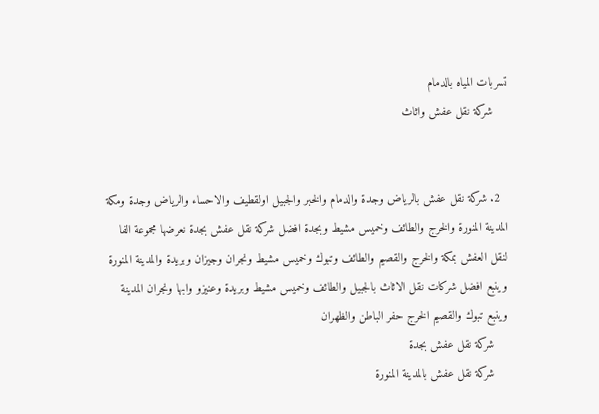تسربات المياه بالدمام
    شركة نقل عفش واثاث


  2. شركة نقل عفش بالرياض وجدة والدمام والخبر والجبيل اولقطيف والاحساء والرياض وجدة ومكة المدينة المنورة والخرج والطائف وخميس مشيط وبجدة افضل شركة نقل عفش بجدة نعرضها مجموعة الفا لنقل العفش بمكة والخرج والقصيم والطائف وتبوك وخميس مشيط ونجران وجيزان وبريدة والمدينة المنورة وينبع افضل شركات نقل الاثاث بالجبيل والطائف وخميس مشيط وبريدة وعنيزو وابها ونجران المدينة وينبع تبوك والقصيم الخرج حفر الباطن والظهران
    شركة نقل عفش بجدة
    شركة نقل عفش بالمدينة المنورة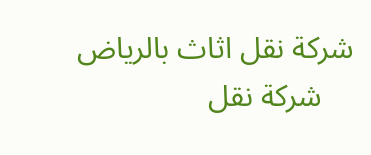شركة نقل اثاث بالرياض
    شركة نقل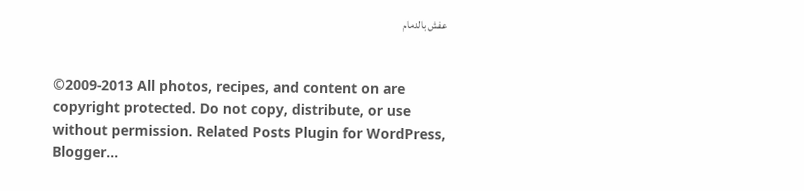عفش بالدمام


©2009-2013 All photos, recipes, and content on are copyright protected. Do not copy, distribute, or use without permission. Related Posts Plugin for WordPress, Blogger...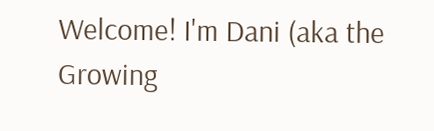Welcome! I'm Dani (aka the Growing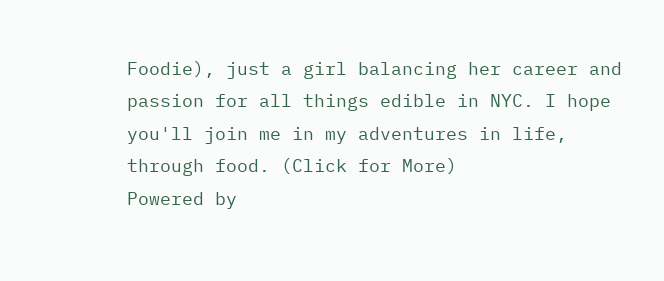Foodie), just a girl balancing her career and passion for all things edible in NYC. I hope you'll join me in my adventures in life, through food. (Click for More)
Powered by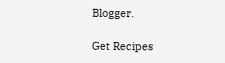Blogger.

Get Recipes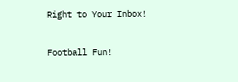Right to Your Inbox!

Football Fun!